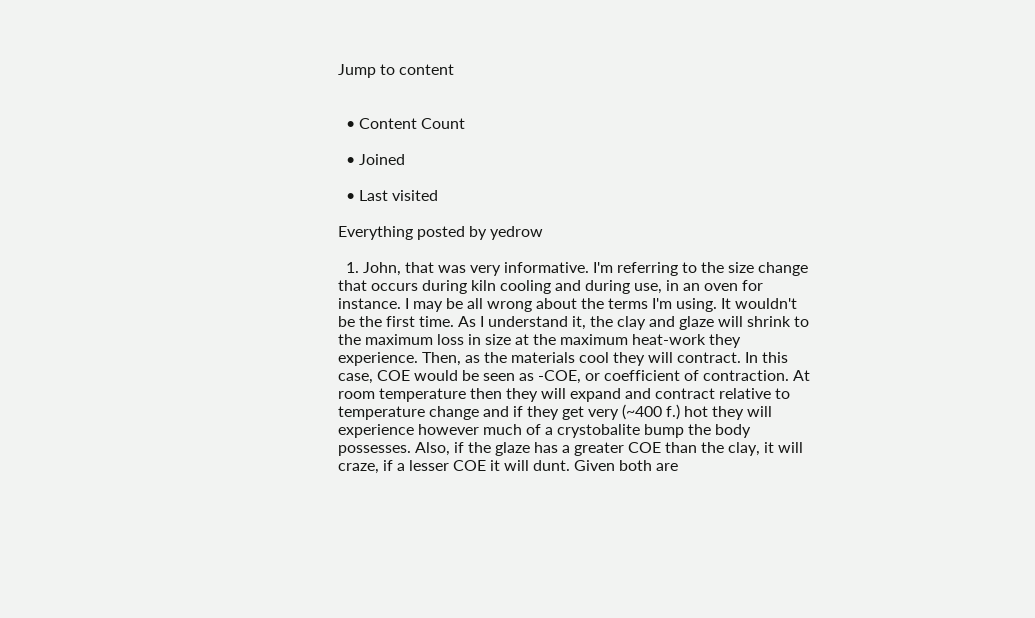Jump to content


  • Content Count

  • Joined

  • Last visited

Everything posted by yedrow

  1. John, that was very informative. I'm referring to the size change that occurs during kiln cooling and during use, in an oven for instance. I may be all wrong about the terms I'm using. It wouldn't be the first time. As I understand it, the clay and glaze will shrink to the maximum loss in size at the maximum heat-work they experience. Then, as the materials cool they will contract. In this case, COE would be seen as -COE, or coefficient of contraction. At room temperature then they will expand and contract relative to temperature change and if they get very (~400 f.) hot they will experience however much of a crystobalite bump the body possesses. Also, if the glaze has a greater COE than the clay, it will craze, if a lesser COE it will dunt. Given both are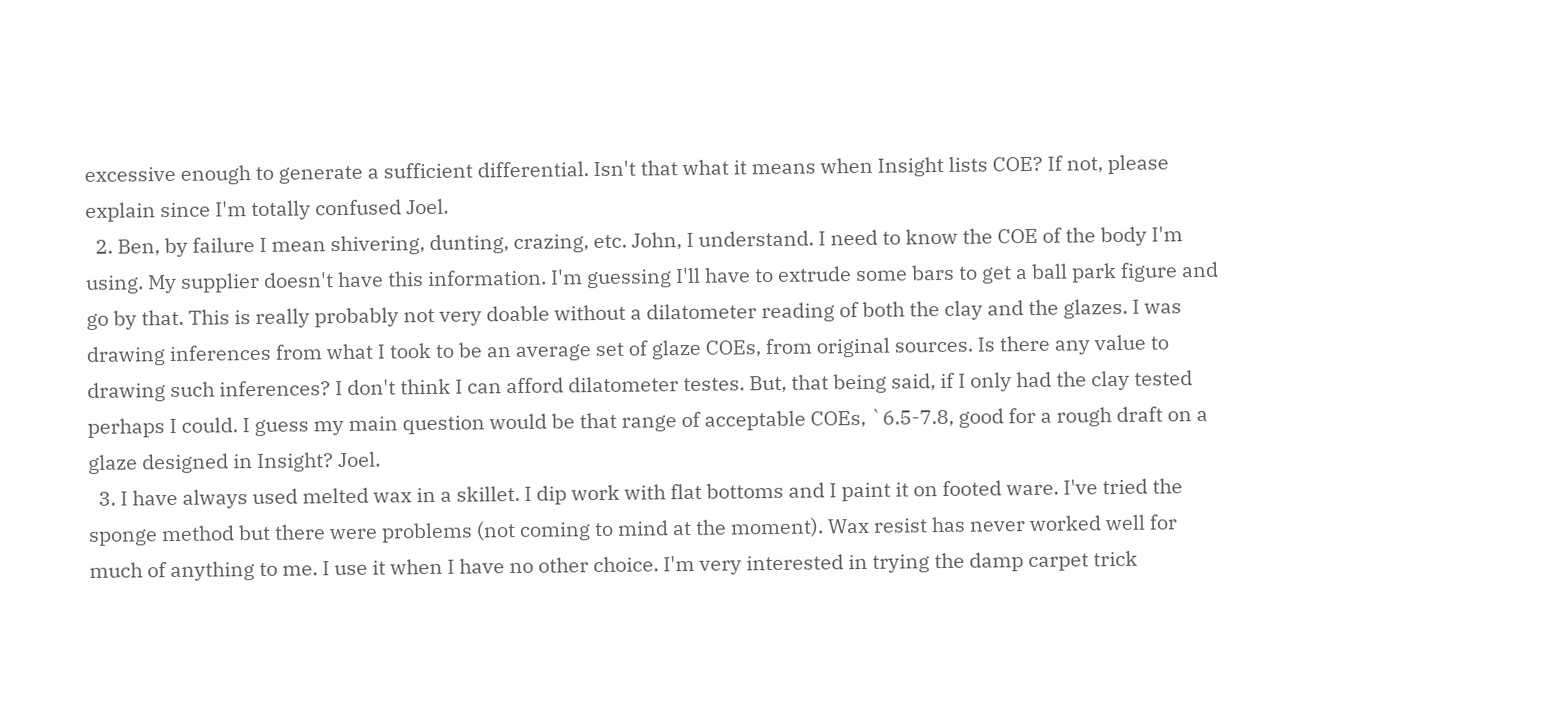excessive enough to generate a sufficient differential. Isn't that what it means when Insight lists COE? If not, please explain since I'm totally confused Joel.
  2. Ben, by failure I mean shivering, dunting, crazing, etc. John, I understand. I need to know the COE of the body I'm using. My supplier doesn't have this information. I'm guessing I'll have to extrude some bars to get a ball park figure and go by that. This is really probably not very doable without a dilatometer reading of both the clay and the glazes. I was drawing inferences from what I took to be an average set of glaze COEs, from original sources. Is there any value to drawing such inferences? I don't think I can afford dilatometer testes. But, that being said, if I only had the clay tested perhaps I could. I guess my main question would be that range of acceptable COEs, `6.5-7.8, good for a rough draft on a glaze designed in Insight? Joel.
  3. I have always used melted wax in a skillet. I dip work with flat bottoms and I paint it on footed ware. I've tried the sponge method but there were problems (not coming to mind at the moment). Wax resist has never worked well for much of anything to me. I use it when I have no other choice. I'm very interested in trying the damp carpet trick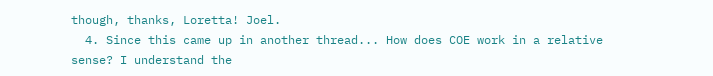though, thanks, Loretta! Joel.
  4. Since this came up in another thread... How does COE work in a relative sense? I understand the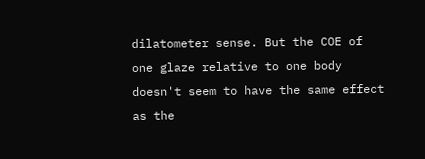dilatometer sense. But the COE of one glaze relative to one body doesn't seem to have the same effect as the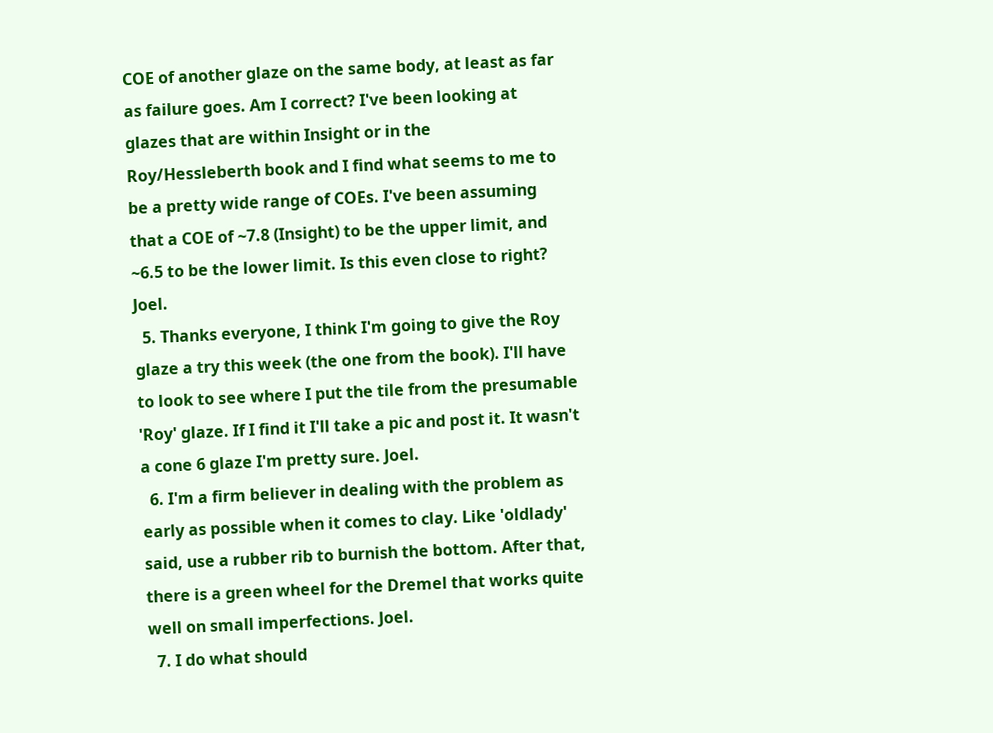COE of another glaze on the same body, at least as far as failure goes. Am I correct? I've been looking at glazes that are within Insight or in the Roy/Hessleberth book and I find what seems to me to be a pretty wide range of COEs. I've been assuming that a COE of ~7.8 (Insight) to be the upper limit, and ~6.5 to be the lower limit. Is this even close to right? Joel.
  5. Thanks everyone, I think I'm going to give the Roy glaze a try this week (the one from the book). I'll have to look to see where I put the tile from the presumable 'Roy' glaze. If I find it I'll take a pic and post it. It wasn't a cone 6 glaze I'm pretty sure. Joel.
  6. I'm a firm believer in dealing with the problem as early as possible when it comes to clay. Like 'oldlady' said, use a rubber rib to burnish the bottom. After that, there is a green wheel for the Dremel that works quite well on small imperfections. Joel.
  7. I do what should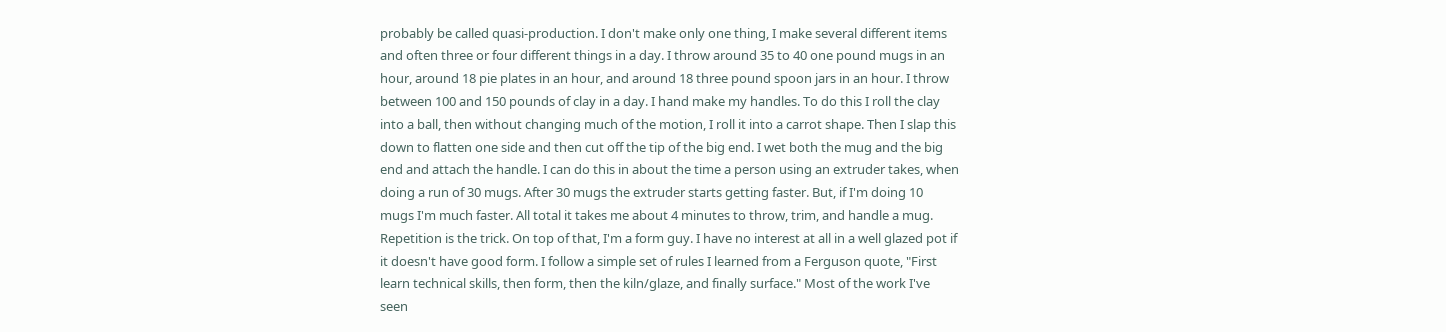probably be called quasi-production. I don't make only one thing, I make several different items and often three or four different things in a day. I throw around 35 to 40 one pound mugs in an hour, around 18 pie plates in an hour, and around 18 three pound spoon jars in an hour. I throw between 100 and 150 pounds of clay in a day. I hand make my handles. To do this I roll the clay into a ball, then without changing much of the motion, I roll it into a carrot shape. Then I slap this down to flatten one side and then cut off the tip of the big end. I wet both the mug and the big end and attach the handle. I can do this in about the time a person using an extruder takes, when doing a run of 30 mugs. After 30 mugs the extruder starts getting faster. But, if I'm doing 10 mugs I'm much faster. All total it takes me about 4 minutes to throw, trim, and handle a mug. Repetition is the trick. On top of that, I'm a form guy. I have no interest at all in a well glazed pot if it doesn't have good form. I follow a simple set of rules I learned from a Ferguson quote, "First learn technical skills, then form, then the kiln/glaze, and finally surface." Most of the work I've seen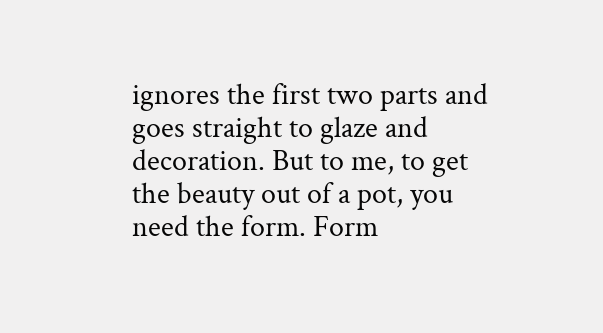ignores the first two parts and goes straight to glaze and decoration. But to me, to get the beauty out of a pot, you need the form. Form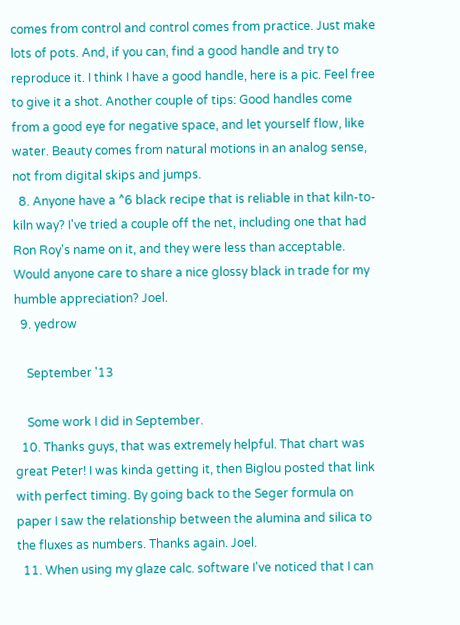comes from control and control comes from practice. Just make lots of pots. And, if you can, find a good handle and try to reproduce it. I think I have a good handle, here is a pic. Feel free to give it a shot. Another couple of tips: Good handles come from a good eye for negative space, and let yourself flow, like water. Beauty comes from natural motions in an analog sense, not from digital skips and jumps.
  8. Anyone have a ^6 black recipe that is reliable in that kiln-to-kiln way? I've tried a couple off the net, including one that had Ron Roy's name on it, and they were less than acceptable. Would anyone care to share a nice glossy black in trade for my humble appreciation? Joel.
  9. yedrow

    September '13

    Some work I did in September.
  10. Thanks guys, that was extremely helpful. That chart was great Peter! I was kinda getting it, then Biglou posted that link with perfect timing. By going back to the Seger formula on paper I saw the relationship between the alumina and silica to the fluxes as numbers. Thanks again. Joel.
  11. When using my glaze calc. software I've noticed that I can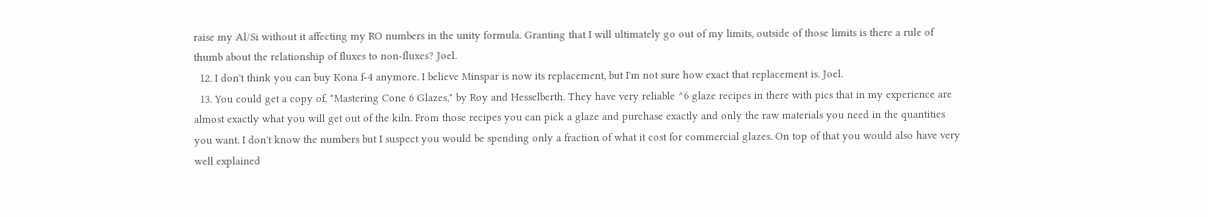raise my Al/Si without it affecting my RO numbers in the unity formula. Granting that I will ultimately go out of my limits, outside of those limits is there a rule of thumb about the relationship of fluxes to non-fluxes? Joel.
  12. I don't think you can buy Kona f-4 anymore. I believe Minspar is now its replacement, but I'm not sure how exact that replacement is. Joel.
  13. You could get a copy of, "Mastering Cone 6 Glazes," by Roy and Hesselberth. They have very reliable ^6 glaze recipes in there with pics that in my experience are almost exactly what you will get out of the kiln. From those recipes you can pick a glaze and purchase exactly and only the raw materials you need in the quantities you want. I don't know the numbers but I suspect you would be spending only a fraction of what it cost for commercial glazes. On top of that you would also have very well explained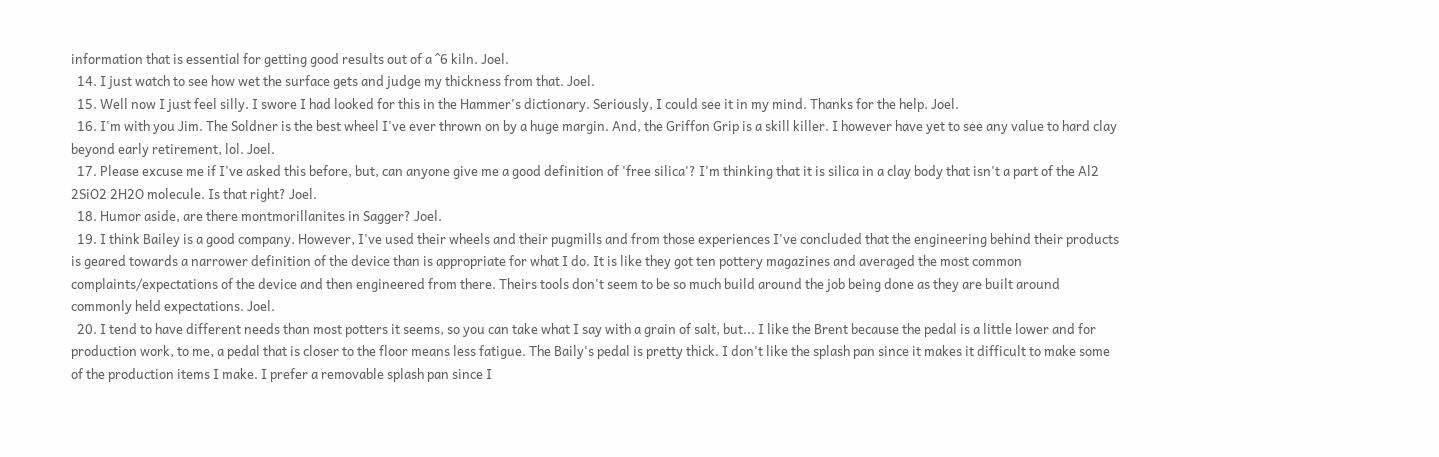information that is essential for getting good results out of a ^6 kiln. Joel.
  14. I just watch to see how wet the surface gets and judge my thickness from that. Joel.
  15. Well now I just feel silly. I swore I had looked for this in the Hammer's dictionary. Seriously, I could see it in my mind. Thanks for the help. Joel.
  16. I'm with you Jim. The Soldner is the best wheel I've ever thrown on by a huge margin. And, the Griffon Grip is a skill killer. I however have yet to see any value to hard clay beyond early retirement, lol. Joel.
  17. Please excuse me if I've asked this before, but, can anyone give me a good definition of 'free silica'? I'm thinking that it is silica in a clay body that isn't a part of the Al2 2SiO2 2H2O molecule. Is that right? Joel.
  18. Humor aside, are there montmorillanites in Sagger? Joel.
  19. I think Bailey is a good company. However, I've used their wheels and their pugmills and from those experiences I've concluded that the engineering behind their products is geared towards a narrower definition of the device than is appropriate for what I do. It is like they got ten pottery magazines and averaged the most common complaints/expectations of the device and then engineered from there. Theirs tools don't seem to be so much build around the job being done as they are built around commonly held expectations. Joel.
  20. I tend to have different needs than most potters it seems, so you can take what I say with a grain of salt, but... I like the Brent because the pedal is a little lower and for production work, to me, a pedal that is closer to the floor means less fatigue. The Baily's pedal is pretty thick. I don't like the splash pan since it makes it difficult to make some of the production items I make. I prefer a removable splash pan since I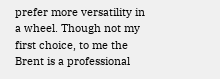prefer more versatility in a wheel. Though not my first choice, to me the Brent is a professional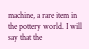machine, a rare item in the pottery world. I will say that the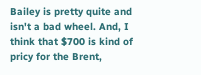Bailey is pretty quite and isn't a bad wheel. And, I think that $700 is kind of pricy for the Brent,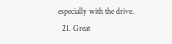especially with the drive.
  21. Great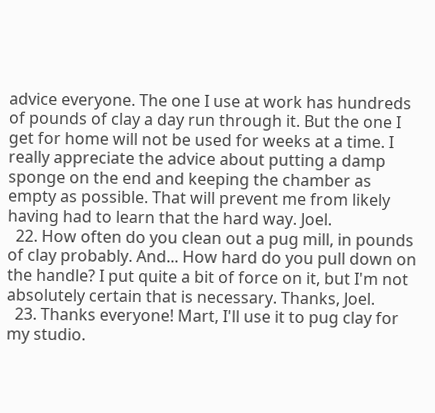advice everyone. The one I use at work has hundreds of pounds of clay a day run through it. But the one I get for home will not be used for weeks at a time. I really appreciate the advice about putting a damp sponge on the end and keeping the chamber as empty as possible. That will prevent me from likely having had to learn that the hard way. Joel.
  22. How often do you clean out a pug mill, in pounds of clay probably. And... How hard do you pull down on the handle? I put quite a bit of force on it, but I'm not absolutely certain that is necessary. Thanks, Joel.
  23. Thanks everyone! Mart, I'll use it to pug clay for my studio.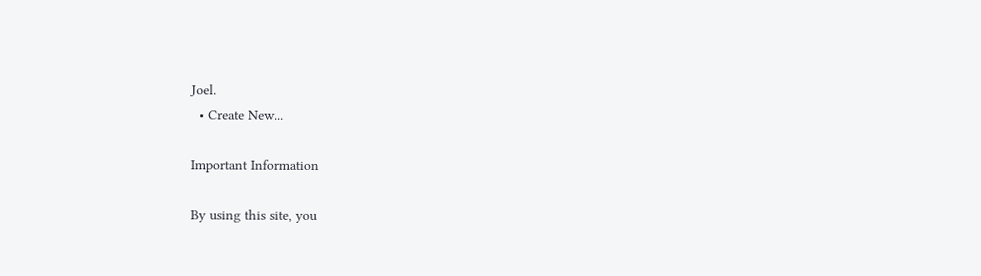Joel.
  • Create New...

Important Information

By using this site, you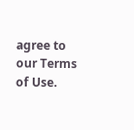agree to our Terms of Use.